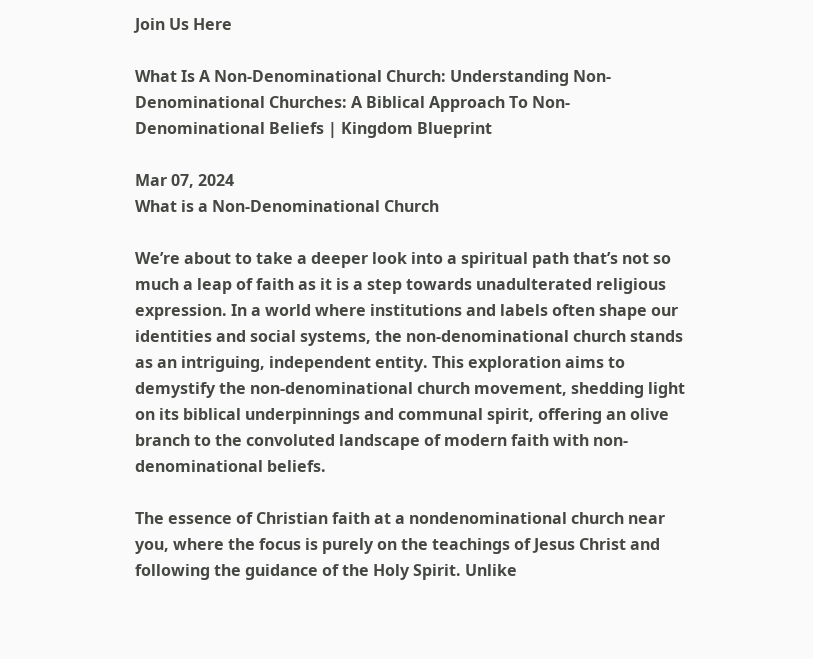Join Us Here

What Is A Non-Denominational Church: Understanding Non-Denominational Churches: A Biblical Approach To Non-Denominational Beliefs | Kingdom Blueprint

Mar 07, 2024
What is a Non-Denominational Church

We’re about to take a deeper look into a spiritual path that’s not so much a leap of faith as it is a step towards unadulterated religious expression. In a world where institutions and labels often shape our identities and social systems, the non-denominational church stands as an intriguing, independent entity. This exploration aims to demystify the non-denominational church movement, shedding light on its biblical underpinnings and communal spirit, offering an olive branch to the convoluted landscape of modern faith with non-denominational beliefs.

The essence of Christian faith at a nondenominational church near you, where the focus is purely on the teachings of Jesus Christ and following the guidance of the Holy Spirit. Unlike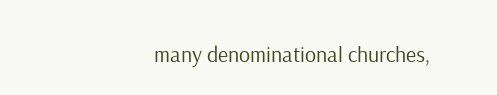many denominational churches,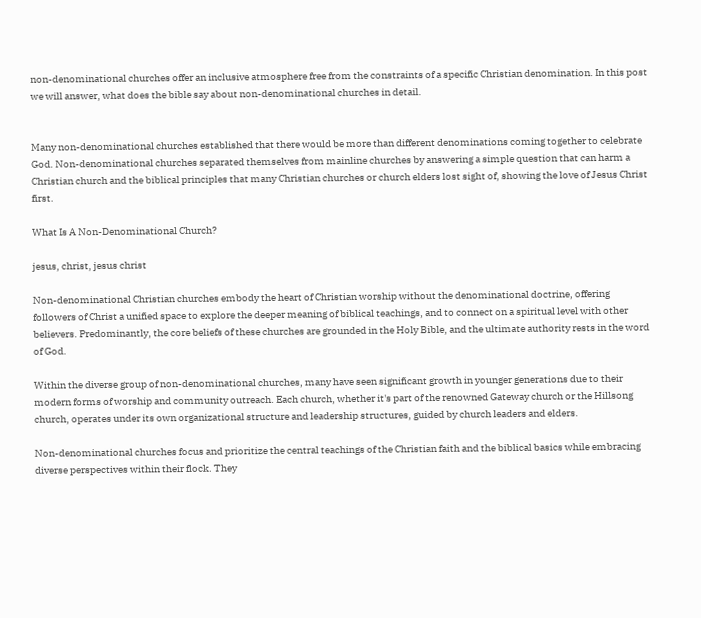non-denominational churches offer an inclusive atmosphere free from the constraints of a specific Christian denomination. In this post we will answer, what does the bible say about non-denominational churches in detail.


Many non-denominational churches established that there would be more than different denominations coming together to celebrate God. Non-denominational churches separated themselves from mainline churches by answering a simple question that can harm a Christian church and the biblical principles that many Christian churches or church elders lost sight of, showing the love of Jesus Christ first.

What Is A Non-Denominational Church?

jesus, christ, jesus christ

Non-denominational Christian churches embody the heart of Christian worship without the denominational doctrine, offering followers of Christ a unified space to explore the deeper meaning of biblical teachings, and to connect on a spiritual level with other believers. Predominantly, the core beliefs of these churches are grounded in the Holy Bible, and the ultimate authority rests in the word of God.

Within the diverse group of non-denominational churches, many have seen significant growth in younger generations due to their modern forms of worship and community outreach. Each church, whether it's part of the renowned Gateway church or the Hillsong church, operates under its own organizational structure and leadership structures, guided by church leaders and elders.

Non-denominational churches focus and prioritize the central teachings of the Christian faith and the biblical basics while embracing diverse perspectives within their flock. They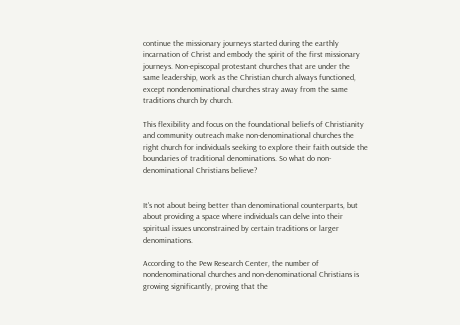continue the missionary journeys started during the earthly incarnation of Christ and embody the spirit of the first missionary journeys. Non-episcopal protestant churches that are under the same leadership, work as the Christian church always functioned, except nondenominational churches stray away from the same traditions church by church.

This flexibility and focus on the foundational beliefs of Christianity and community outreach make non-denominational churches the right church for individuals seeking to explore their faith outside the boundaries of traditional denominations. So what do non-denominational Christians believe?


It's not about being better than denominational counterparts, but about providing a space where individuals can delve into their spiritual issues unconstrained by certain traditions or larger denominations.

According to the Pew Research Center, the number of nondenominational churches and non-denominational Christians is growing significantly, proving that the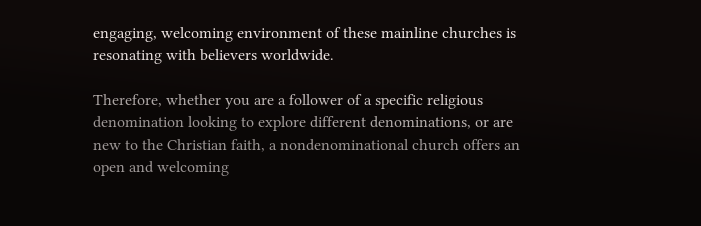engaging, welcoming environment of these mainline churches is resonating with believers worldwide.

Therefore, whether you are a follower of a specific religious denomination looking to explore different denominations, or are new to the Christian faith, a nondenominational church offers an open and welcoming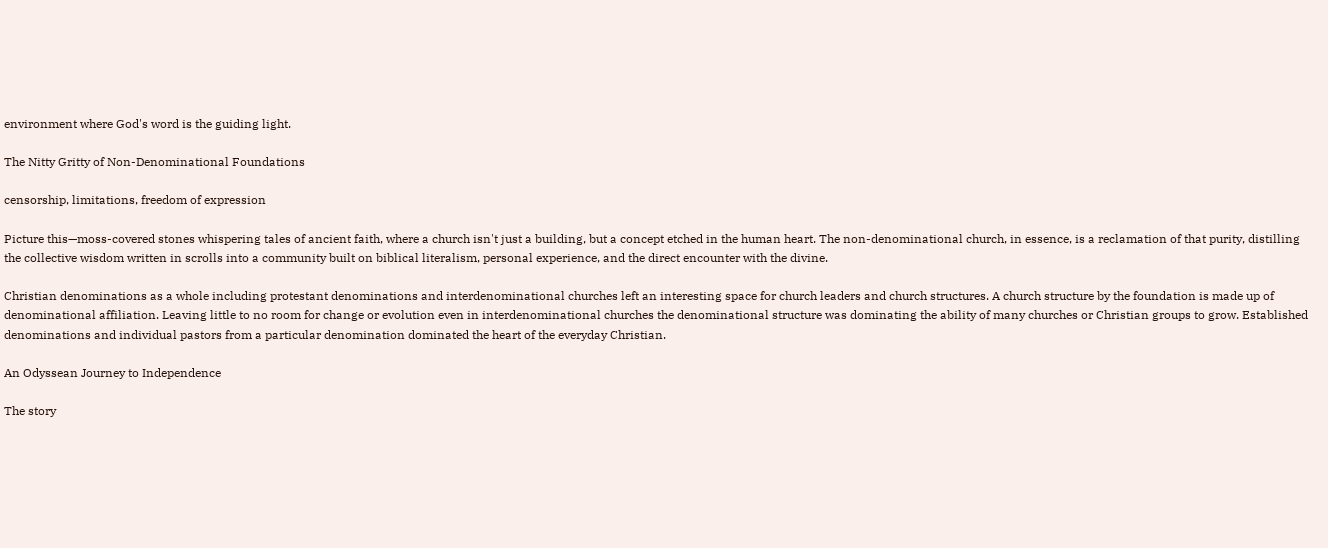environment where God's word is the guiding light.

The Nitty Gritty of Non-Denominational Foundations

censorship, limitations, freedom of expression

Picture this—moss-covered stones whispering tales of ancient faith, where a church isn't just a building, but a concept etched in the human heart. The non-denominational church, in essence, is a reclamation of that purity, distilling the collective wisdom written in scrolls into a community built on biblical literalism, personal experience, and the direct encounter with the divine.

Christian denominations as a whole including protestant denominations and interdenominational churches left an interesting space for church leaders and church structures. A church structure by the foundation is made up of denominational affiliation. Leaving little to no room for change or evolution even in interdenominational churches the denominational structure was dominating the ability of many churches or Christian groups to grow. Established denominations and individual pastors from a particular denomination dominated the heart of the everyday Christian.

An Odyssean Journey to Independence

The story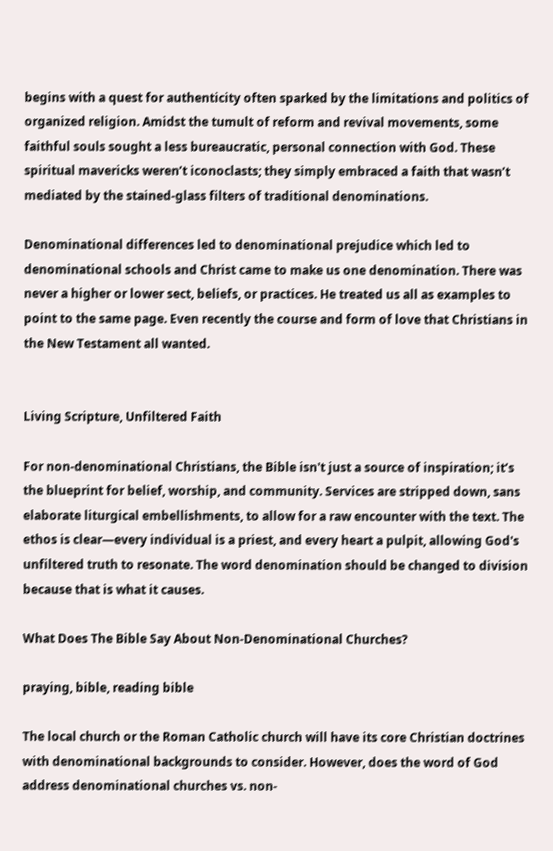begins with a quest for authenticity often sparked by the limitations and politics of organized religion. Amidst the tumult of reform and revival movements, some faithful souls sought a less bureaucratic, personal connection with God. These spiritual mavericks weren’t iconoclasts; they simply embraced a faith that wasn’t mediated by the stained-glass filters of traditional denominations.

Denominational differences led to denominational prejudice which led to denominational schools and Christ came to make us one denomination. There was never a higher or lower sect, beliefs, or practices. He treated us all as examples to point to the same page. Even recently the course and form of love that Christians in the New Testament all wanted.


Living Scripture, Unfiltered Faith

For non-denominational Christians, the Bible isn't just a source of inspiration; it’s the blueprint for belief, worship, and community. Services are stripped down, sans elaborate liturgical embellishments, to allow for a raw encounter with the text. The ethos is clear—every individual is a priest, and every heart a pulpit, allowing God's unfiltered truth to resonate. The word denomination should be changed to division because that is what it causes.

What Does The Bible Say About Non-Denominational Churches?

praying, bible, reading bible

The local church or the Roman Catholic church will have its core Christian doctrines with denominational backgrounds to consider. However, does the word of God address denominational churches vs. non-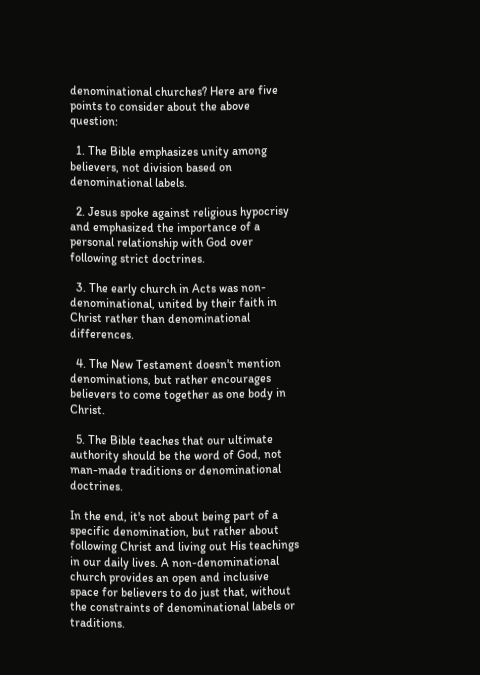denominational churches? Here are five points to consider about the above question:

  1. The Bible emphasizes unity among believers, not division based on denominational labels.

  2. Jesus spoke against religious hypocrisy and emphasized the importance of a personal relationship with God over following strict doctrines.

  3. The early church in Acts was non-denominational, united by their faith in Christ rather than denominational differences.

  4. The New Testament doesn't mention denominations, but rather encourages believers to come together as one body in Christ.

  5. The Bible teaches that our ultimate authority should be the word of God, not man-made traditions or denominational doctrines.

In the end, it's not about being part of a specific denomination, but rather about following Christ and living out His teachings in our daily lives. A non-denominational church provides an open and inclusive space for believers to do just that, without the constraints of denominational labels or traditions.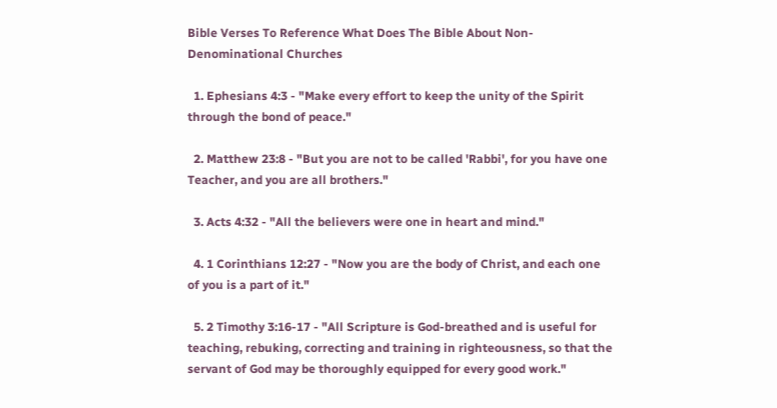Bible Verses To Reference What Does The Bible About Non-Denominational Churches

  1. Ephesians 4:3 - "Make every effort to keep the unity of the Spirit through the bond of peace."

  2. Matthew 23:8 - "But you are not to be called 'Rabbi', for you have one Teacher, and you are all brothers."

  3. Acts 4:32 - "All the believers were one in heart and mind."

  4. 1 Corinthians 12:27 - "Now you are the body of Christ, and each one of you is a part of it."

  5. 2 Timothy 3:16-17 - "All Scripture is God-breathed and is useful for teaching, rebuking, correcting and training in righteousness, so that the servant of God may be thoroughly equipped for every good work."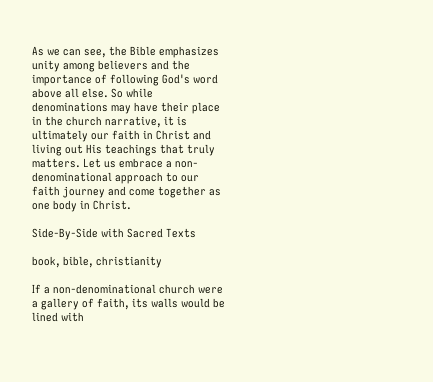As we can see, the Bible emphasizes unity among believers and the importance of following God's word above all else. So while denominations may have their place in the church narrative, it is ultimately our faith in Christ and living out His teachings that truly matters. Let us embrace a non-denominational approach to our faith journey and come together as one body in Christ.

Side-By-Side with Sacred Texts

book, bible, christianity

If a non-denominational church were a gallery of faith, its walls would be lined with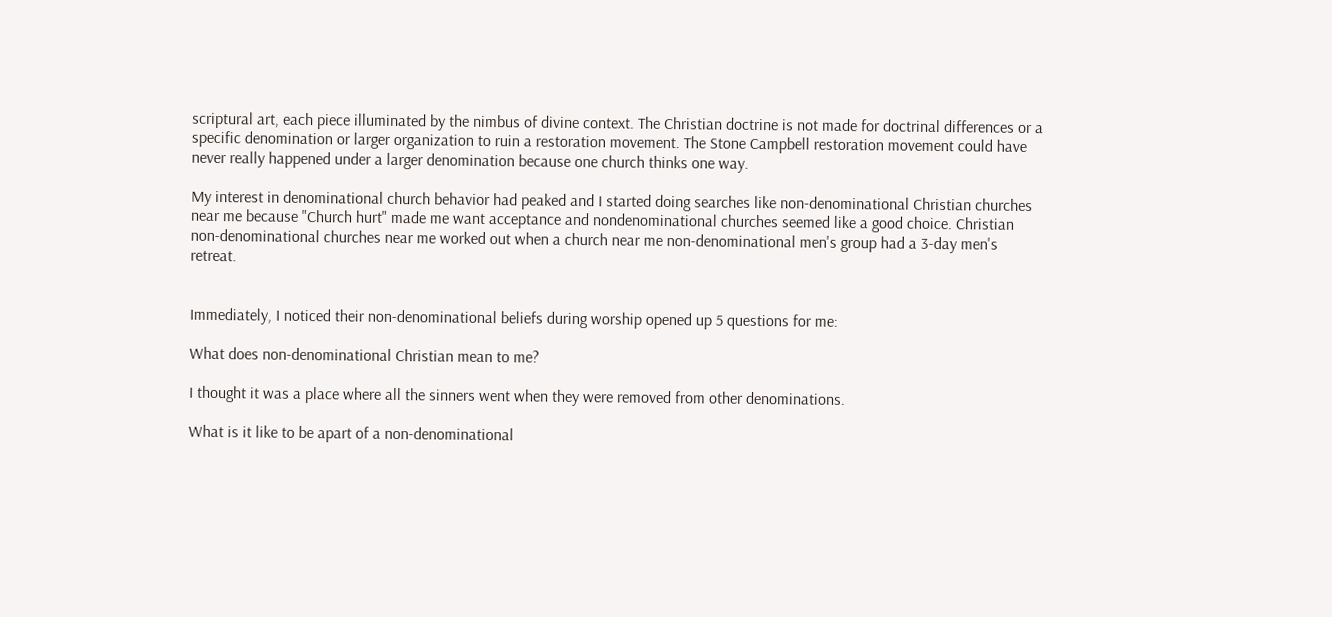scriptural art, each piece illuminated by the nimbus of divine context. The Christian doctrine is not made for doctrinal differences or a specific denomination or larger organization to ruin a restoration movement. The Stone Campbell restoration movement could have never really happened under a larger denomination because one church thinks one way.

My interest in denominational church behavior had peaked and I started doing searches like non-denominational Christian churches near me because "Church hurt" made me want acceptance and nondenominational churches seemed like a good choice. Christian non-denominational churches near me worked out when a church near me non-denominational men's group had a 3-day men's retreat.


Immediately, I noticed their non-denominational beliefs during worship opened up 5 questions for me:

What does non-denominational Christian mean to me?

I thought it was a place where all the sinners went when they were removed from other denominations.

What is it like to be apart of a non-denominational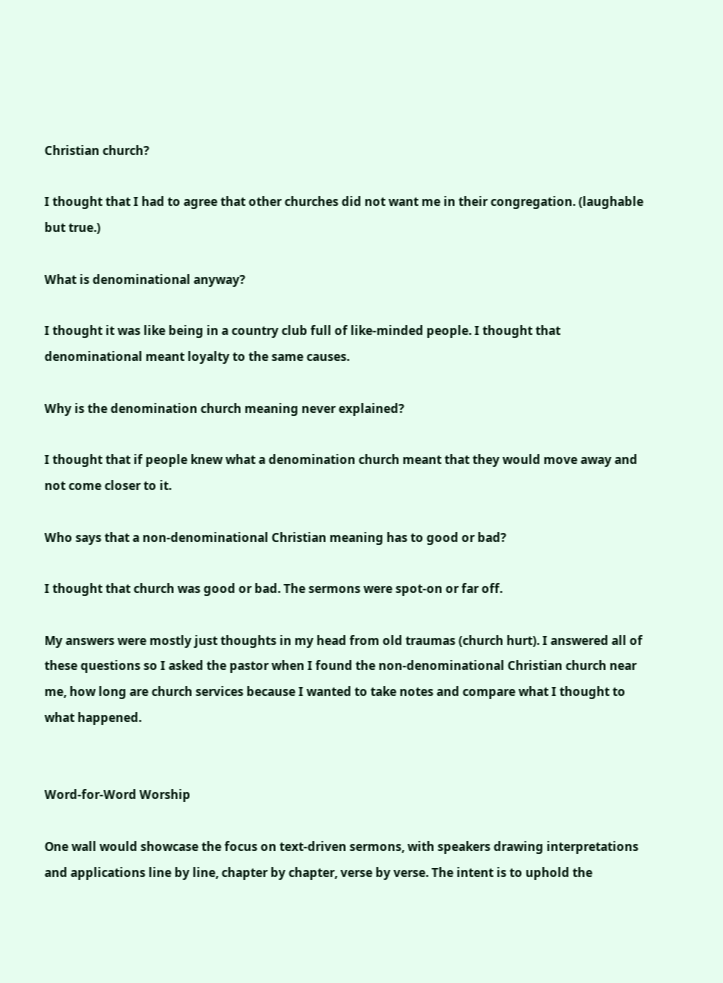Christian church?

I thought that I had to agree that other churches did not want me in their congregation. (laughable but true.)

What is denominational anyway?

I thought it was like being in a country club full of like-minded people. I thought that denominational meant loyalty to the same causes.

Why is the denomination church meaning never explained?

I thought that if people knew what a denomination church meant that they would move away and not come closer to it.

Who says that a non-denominational Christian meaning has to good or bad?

I thought that church was good or bad. The sermons were spot-on or far off.

My answers were mostly just thoughts in my head from old traumas (church hurt). I answered all of these questions so I asked the pastor when I found the non-denominational Christian church near me, how long are church services because I wanted to take notes and compare what I thought to what happened.


Word-for-Word Worship

One wall would showcase the focus on text-driven sermons, with speakers drawing interpretations and applications line by line, chapter by chapter, verse by verse. The intent is to uphold the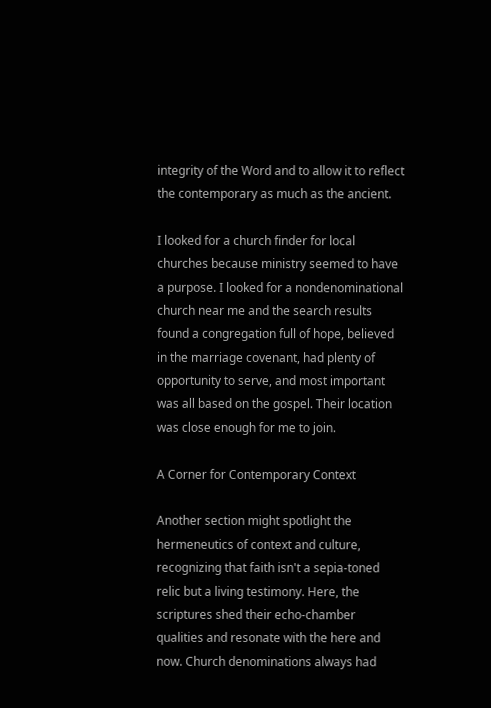integrity of the Word and to allow it to reflect the contemporary as much as the ancient.

I looked for a church finder for local churches because ministry seemed to have a purpose. I looked for a nondenominational church near me and the search results found a congregation full of hope, believed in the marriage covenant, had plenty of opportunity to serve, and most important was all based on the gospel. Their location was close enough for me to join.

A Corner for Contemporary Context

Another section might spotlight the hermeneutics of context and culture, recognizing that faith isn't a sepia-toned relic but a living testimony. Here, the scriptures shed their echo-chamber qualities and resonate with the here and now. Church denominations always had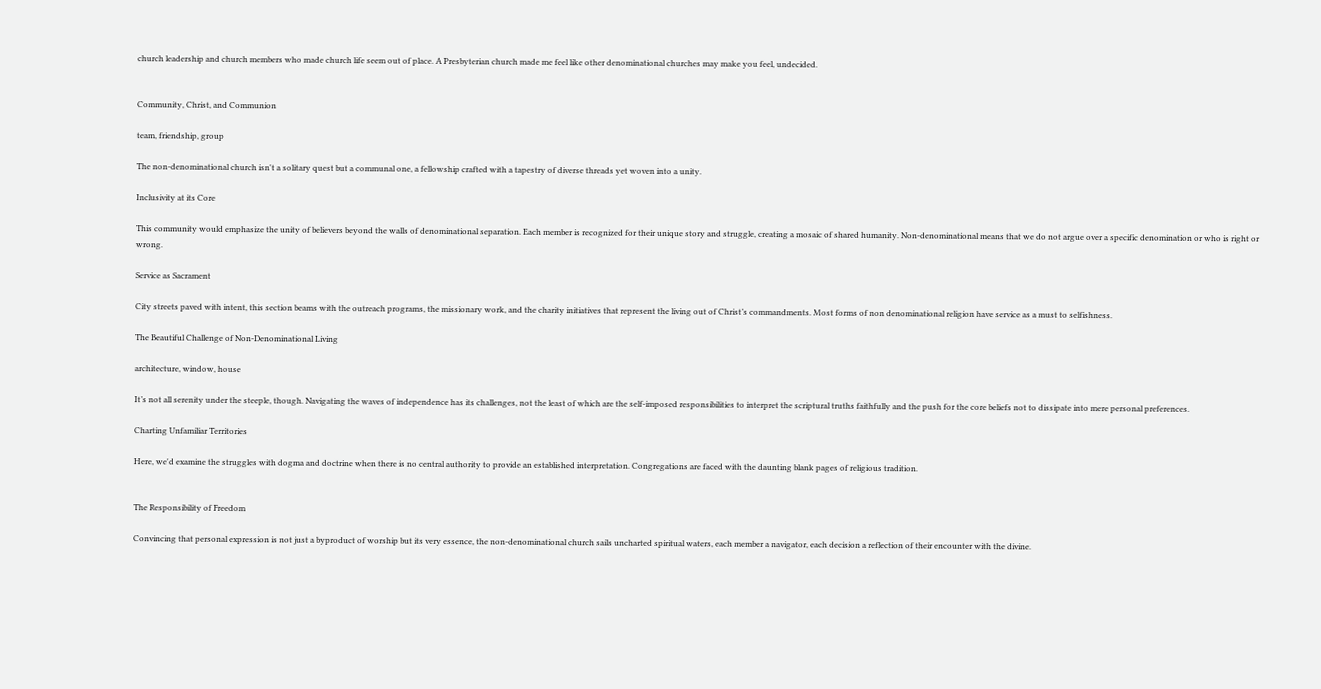church leadership and church members who made church life seem out of place. A Presbyterian church made me feel like other denominational churches may make you feel, undecided.


Community, Christ, and Communion

team, friendship, group

The non-denominational church isn't a solitary quest but a communal one, a fellowship crafted with a tapestry of diverse threads yet woven into a unity.

Inclusivity at its Core

This community would emphasize the unity of believers beyond the walls of denominational separation. Each member is recognized for their unique story and struggle, creating a mosaic of shared humanity. Non-denominational means that we do not argue over a specific denomination or who is right or wrong.

Service as Sacrament

City streets paved with intent, this section beams with the outreach programs, the missionary work, and the charity initiatives that represent the living out of Christ’s commandments. Most forms of non denominational religion have service as a must to selfishness.

The Beautiful Challenge of Non-Denominational Living

architecture, window, house

It’s not all serenity under the steeple, though. Navigating the waves of independence has its challenges, not the least of which are the self-imposed responsibilities to interpret the scriptural truths faithfully and the push for the core beliefs not to dissipate into mere personal preferences.

Charting Unfamiliar Territories

Here, we'd examine the struggles with dogma and doctrine when there is no central authority to provide an established interpretation. Congregations are faced with the daunting blank pages of religious tradition.


The Responsibility of Freedom

Convincing that personal expression is not just a byproduct of worship but its very essence, the non-denominational church sails uncharted spiritual waters, each member a navigator, each decision a reflection of their encounter with the divine.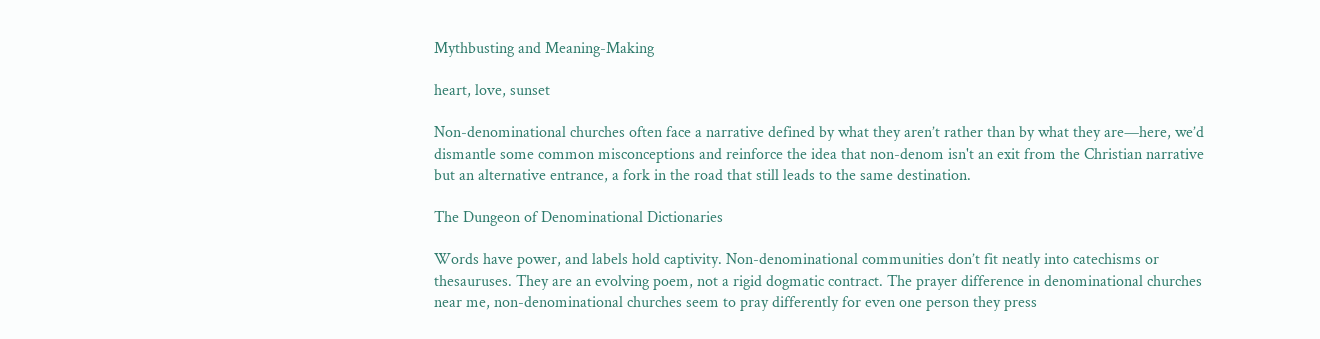Mythbusting and Meaning-Making

heart, love, sunset

Non-denominational churches often face a narrative defined by what they aren’t rather than by what they are—here, we’d dismantle some common misconceptions and reinforce the idea that non-denom isn't an exit from the Christian narrative but an alternative entrance, a fork in the road that still leads to the same destination.

The Dungeon of Denominational Dictionaries

Words have power, and labels hold captivity. Non-denominational communities don’t fit neatly into catechisms or thesauruses. They are an evolving poem, not a rigid dogmatic contract. The prayer difference in denominational churches near me, non-denominational churches seem to pray differently for even one person they press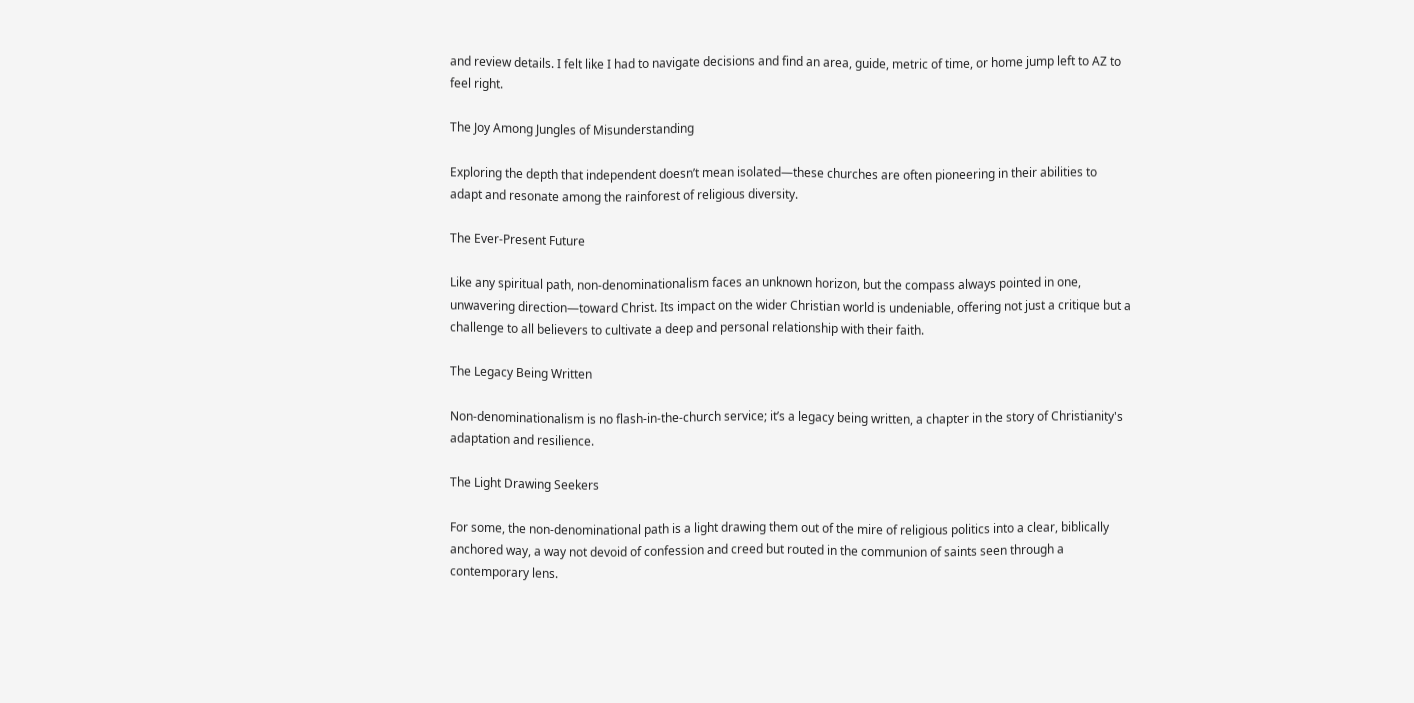and review details. I felt like I had to navigate decisions and find an area, guide, metric of time, or home jump left to AZ to feel right.

The Joy Among Jungles of Misunderstanding

Exploring the depth that independent doesn’t mean isolated—these churches are often pioneering in their abilities to adapt and resonate among the rainforest of religious diversity.

The Ever-Present Future

Like any spiritual path, non-denominationalism faces an unknown horizon, but the compass always pointed in one, unwavering direction—toward Christ. Its impact on the wider Christian world is undeniable, offering not just a critique but a challenge to all believers to cultivate a deep and personal relationship with their faith.

The Legacy Being Written

Non-denominationalism is no flash-in-the-church service; it’s a legacy being written, a chapter in the story of Christianity's adaptation and resilience.

The Light Drawing Seekers

For some, the non-denominational path is a light drawing them out of the mire of religious politics into a clear, biblically anchored way, a way not devoid of confession and creed but routed in the communion of saints seen through a contemporary lens.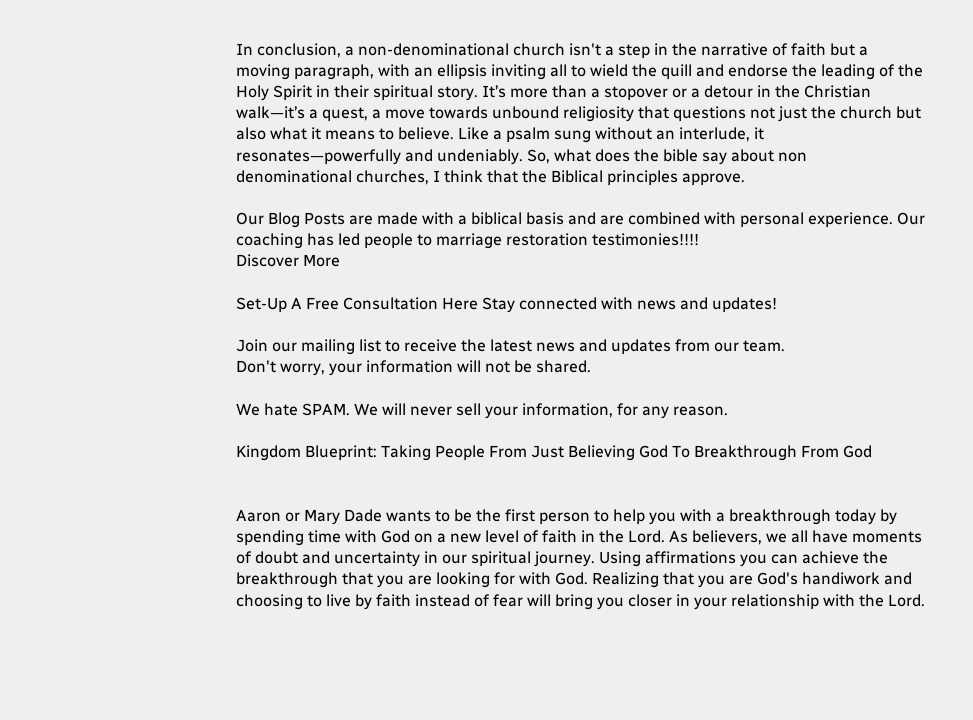In conclusion, a non-denominational church isn't a step in the narrative of faith but a moving paragraph, with an ellipsis inviting all to wield the quill and endorse the leading of the Holy Spirit in their spiritual story. It’s more than a stopover or a detour in the Christian walk—it’s a quest, a move towards unbound religiosity that questions not just the church but also what it means to believe. Like a psalm sung without an interlude, it resonates—powerfully and undeniably. So, what does the bible say about non denominational churches, I think that the Biblical principles approve.

Our Blog Posts are made with a biblical basis and are combined with personal experience. Our coaching has led people to marriage restoration testimonies!!!!
Discover More

Set-Up A Free Consultation Here Stay connected with news and updates!

Join our mailing list to receive the latest news and updates from our team.
Don't worry, your information will not be shared.

We hate SPAM. We will never sell your information, for any reason.

Kingdom Blueprint: Taking People From Just Believing God To Breakthrough From God


Aaron or Mary Dade wants to be the first person to help you with a breakthrough today by spending time with God on a new level of faith in the Lord. As believers, we all have moments of doubt and uncertainty in our spiritual journey. Using affirmations you can achieve the breakthrough that you are looking for with God. Realizing that you are God's handiwork and choosing to live by faith instead of fear will bring you closer in your relationship with the Lord.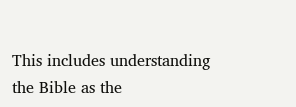This includes understanding the Bible as the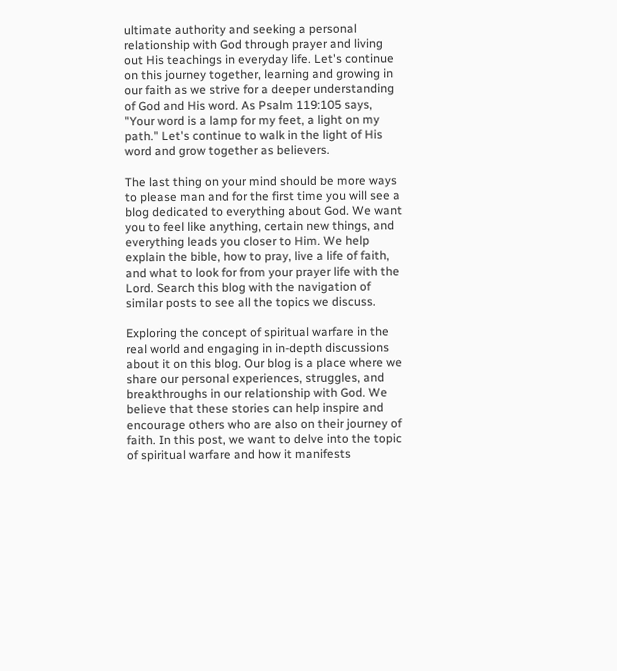ultimate authority and seeking a personal relationship with God through prayer and living out His teachings in everyday life. Let's continue on this journey together, learning and growing in our faith as we strive for a deeper understanding of God and His word. As Psalm 119:105 says, "Your word is a lamp for my feet, a light on my path." Let's continue to walk in the light of His word and grow together as believers.

The last thing on your mind should be more ways to please man and for the first time you will see a blog dedicated to everything about God. We want you to feel like anything, certain new things, and everything leads you closer to Him. We help explain the bible, how to pray, live a life of faith, and what to look for from your prayer life with the Lord. Search this blog with the navigation of similar posts to see all the topics we discuss.

Exploring the concept of spiritual warfare in the real world and engaging in in-depth discussions about it on this blog. Our blog is a place where we share our personal experiences, struggles, and breakthroughs in our relationship with God. We believe that these stories can help inspire and encourage others who are also on their journey of faith. In this post, we want to delve into the topic of spiritual warfare and how it manifests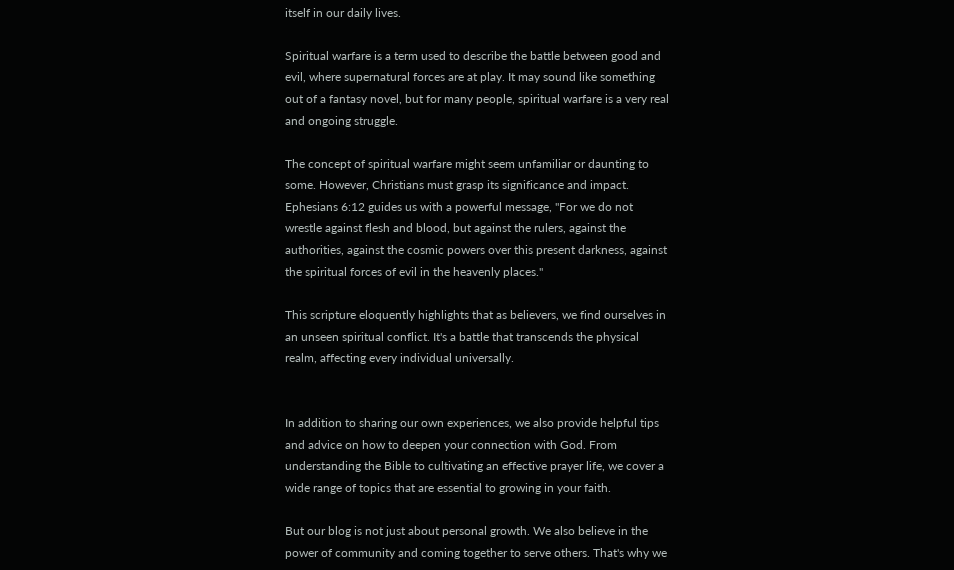itself in our daily lives.

Spiritual warfare is a term used to describe the battle between good and evil, where supernatural forces are at play. It may sound like something out of a fantasy novel, but for many people, spiritual warfare is a very real and ongoing struggle.

The concept of spiritual warfare might seem unfamiliar or daunting to some. However, Christians must grasp its significance and impact. Ephesians 6:12 guides us with a powerful message, "For we do not wrestle against flesh and blood, but against the rulers, against the authorities, against the cosmic powers over this present darkness, against the spiritual forces of evil in the heavenly places."

This scripture eloquently highlights that as believers, we find ourselves in an unseen spiritual conflict. It's a battle that transcends the physical realm, affecting every individual universally.


In addition to sharing our own experiences, we also provide helpful tips and advice on how to deepen your connection with God. From understanding the Bible to cultivating an effective prayer life, we cover a wide range of topics that are essential to growing in your faith.

But our blog is not just about personal growth. We also believe in the power of community and coming together to serve others. That's why we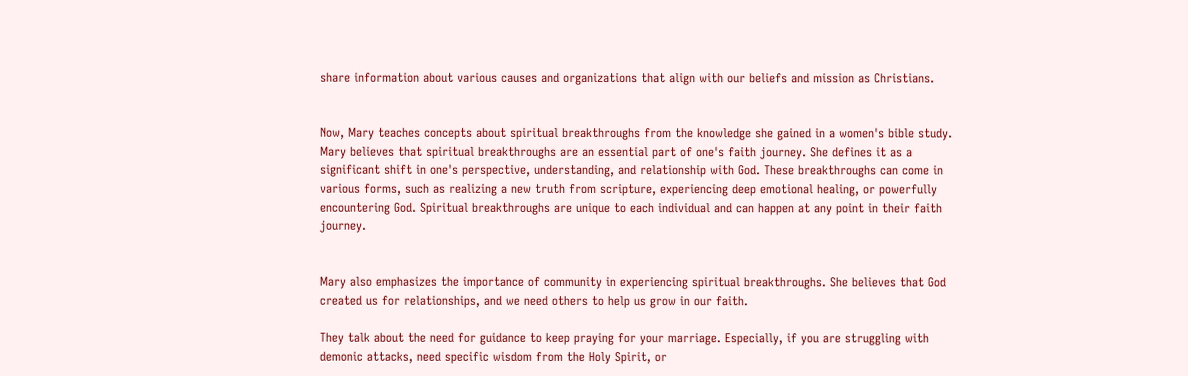share information about various causes and organizations that align with our beliefs and mission as Christians.


Now, Mary teaches concepts about spiritual breakthroughs from the knowledge she gained in a women's bible study. Mary believes that spiritual breakthroughs are an essential part of one's faith journey. She defines it as a significant shift in one's perspective, understanding, and relationship with God. These breakthroughs can come in various forms, such as realizing a new truth from scripture, experiencing deep emotional healing, or powerfully encountering God. Spiritual breakthroughs are unique to each individual and can happen at any point in their faith journey.


Mary also emphasizes the importance of community in experiencing spiritual breakthroughs. She believes that God created us for relationships, and we need others to help us grow in our faith.

They talk about the need for guidance to keep praying for your marriage. Especially, if you are struggling with demonic attacks, need specific wisdom from the Holy Spirit, or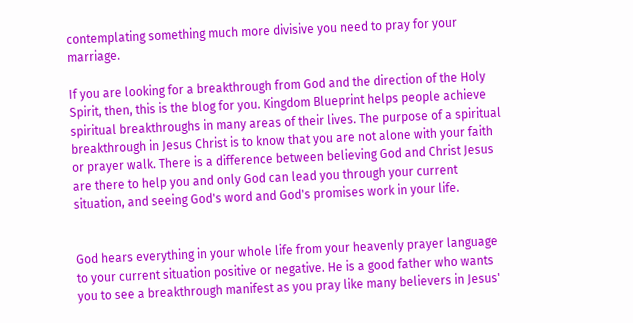contemplating something much more divisive you need to pray for your marriage.

If you are looking for a breakthrough from God and the direction of the Holy Spirit, then, this is the blog for you. Kingdom Blueprint helps people achieve spiritual breakthroughs in many areas of their lives. The purpose of a spiritual breakthrough in Jesus Christ is to know that you are not alone with your faith or prayer walk. There is a difference between believing God and Christ Jesus are there to help you and only God can lead you through your current situation, and seeing God's word and God's promises work in your life.


God hears everything in your whole life from your heavenly prayer language to your current situation positive or negative. He is a good father who wants you to see a breakthrough manifest as you pray like many believers in Jesus'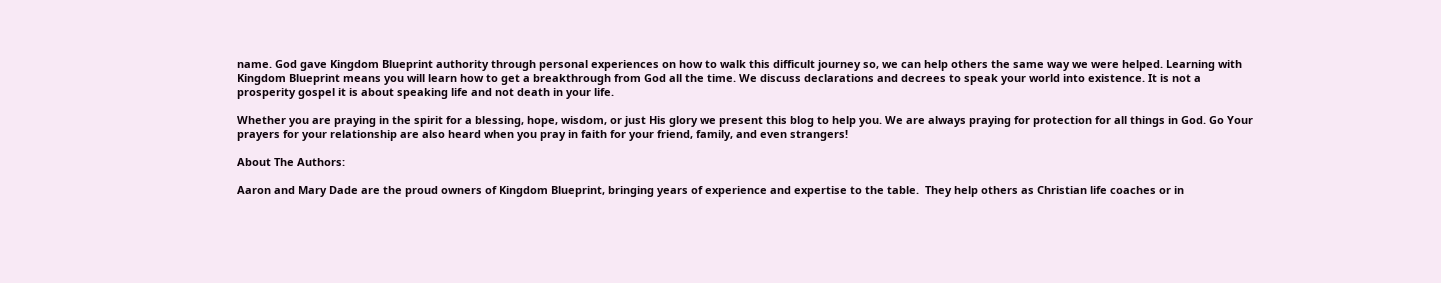name. God gave Kingdom Blueprint authority through personal experiences on how to walk this difficult journey so, we can help others the same way we were helped. Learning with Kingdom Blueprint means you will learn how to get a breakthrough from God all the time. We discuss declarations and decrees to speak your world into existence. It is not a prosperity gospel it is about speaking life and not death in your life.

Whether you are praying in the spirit for a blessing, hope, wisdom, or just His glory we present this blog to help you. We are always praying for protection for all things in God. Go Your prayers for your relationship are also heard when you pray in faith for your friend, family, and even strangers!

About The Authors:

Aaron and Mary Dade are the proud owners of Kingdom Blueprint, bringing years of experience and expertise to the table.  They help others as Christian life coaches or in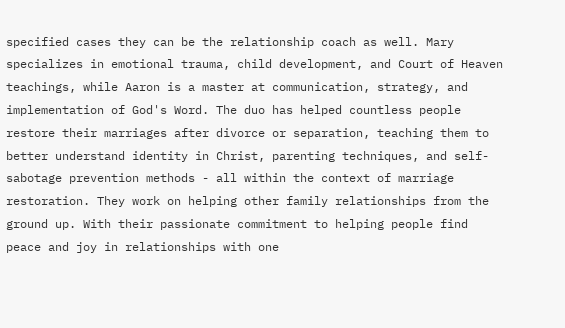specified cases they can be the relationship coach as well. Mary specializes in emotional trauma, child development, and Court of Heaven teachings, while Aaron is a master at communication, strategy, and implementation of God's Word. The duo has helped countless people restore their marriages after divorce or separation, teaching them to better understand identity in Christ, parenting techniques, and self-sabotage prevention methods - all within the context of marriage restoration. They work on helping other family relationships from the ground up. With their passionate commitment to helping people find peace and joy in relationships with one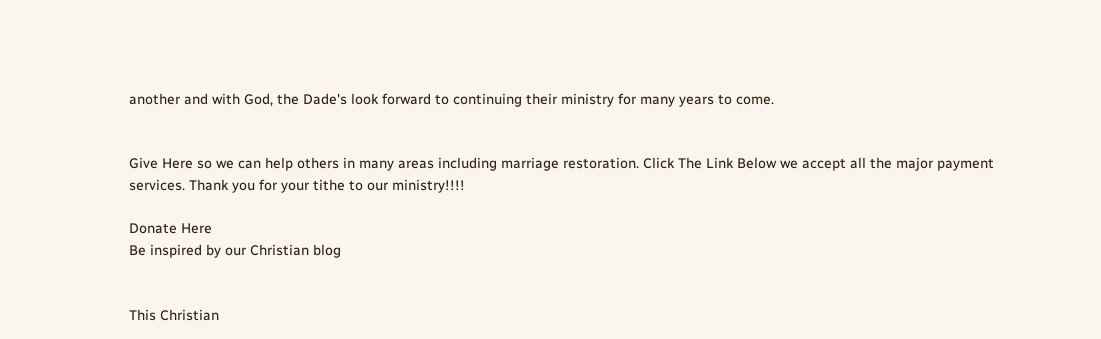another and with God, the Dade's look forward to continuing their ministry for many years to come.


Give Here so we can help others in many areas including marriage restoration. Click The Link Below we accept all the major payment services. Thank you for your tithe to our ministry!!!!

Donate Here
Be inspired by our Christian blog


This Christian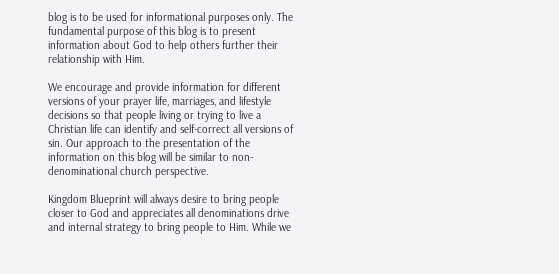blog is to be used for informational purposes only. The fundamental purpose of this blog is to present information about God to help others further their relationship with Him.

We encourage and provide information for different versions of your prayer life, marriages, and lifestyle decisions so that people living or trying to live a Christian life can identify and self-correct all versions of sin. Our approach to the presentation of the information on this blog will be similar to non-denominational church perspective.

Kingdom Blueprint will always desire to bring people closer to God and appreciates all denominations drive and internal strategy to bring people to Him. While we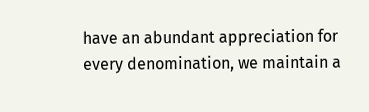have an abundant appreciation for every denomination, we maintain a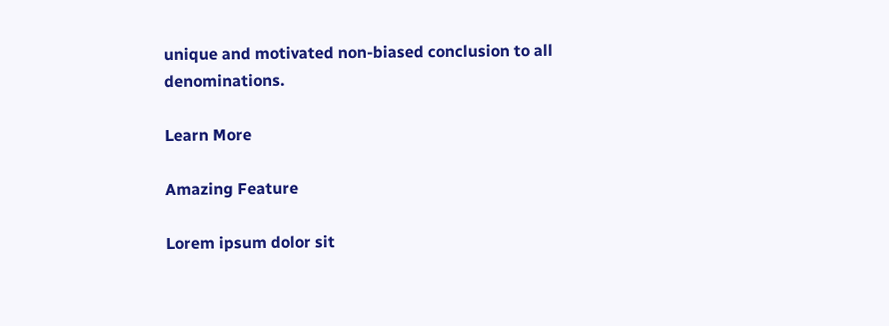unique and motivated non-biased conclusion to all denominations.

Learn More

Amazing Feature

Lorem ipsum dolor sit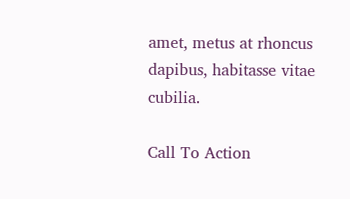amet, metus at rhoncus dapibus, habitasse vitae cubilia.

Call To Action